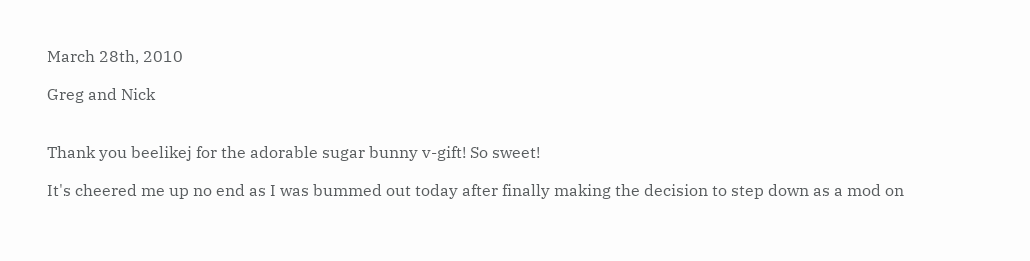March 28th, 2010

Greg and Nick


Thank you beelikej for the adorable sugar bunny v-gift! So sweet!

It's cheered me up no end as I was bummed out today after finally making the decision to step down as a mod on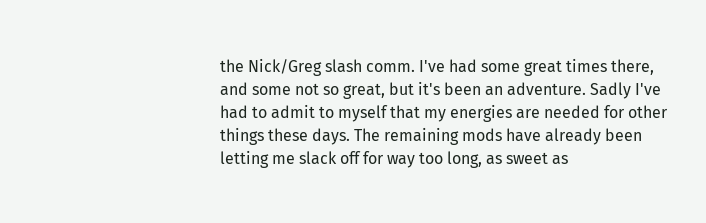the Nick/Greg slash comm. I've had some great times there, and some not so great, but it's been an adventure. Sadly I've had to admit to myself that my energies are needed for other things these days. The remaining mods have already been letting me slack off for way too long, as sweet as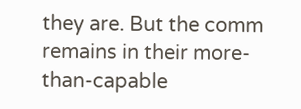they are. But the comm remains in their more-than-capable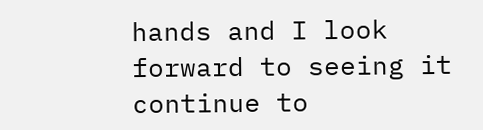hands and I look forward to seeing it continue to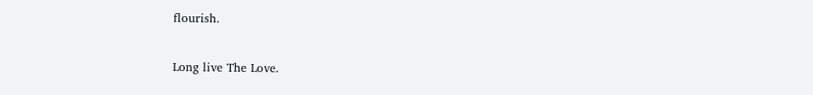flourish.

Long live The Love.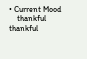• Current Mood
    thankful thankful